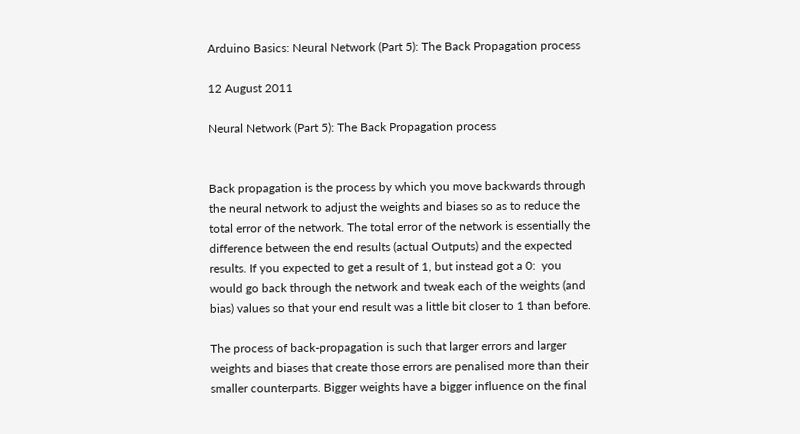Arduino Basics: Neural Network (Part 5): The Back Propagation process

12 August 2011

Neural Network (Part 5): The Back Propagation process


Back propagation is the process by which you move backwards through the neural network to adjust the weights and biases so as to reduce the total error of the network. The total error of the network is essentially the difference between the end results (actual Outputs) and the expected results. If you expected to get a result of 1, but instead got a 0:  you would go back through the network and tweak each of the weights (and bias) values so that your end result was a little bit closer to 1 than before.

The process of back-propagation is such that larger errors and larger weights and biases that create those errors are penalised more than their smaller counterparts. Bigger weights have a bigger influence on the final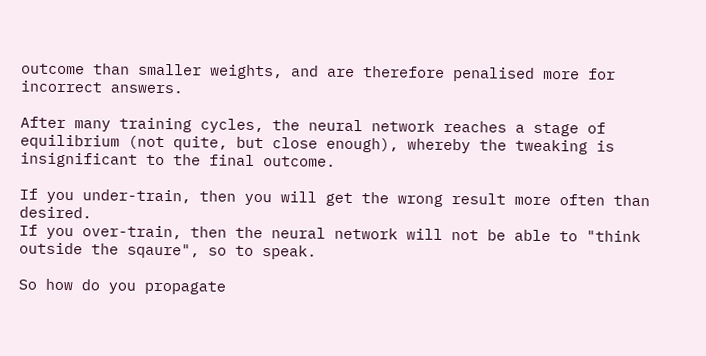outcome than smaller weights, and are therefore penalised more for incorrect answers.

After many training cycles, the neural network reaches a stage of equilibrium (not quite, but close enough), whereby the tweaking is insignificant to the final outcome.

If you under-train, then you will get the wrong result more often than desired.
If you over-train, then the neural network will not be able to "think outside the sqaure", so to speak.

So how do you propagate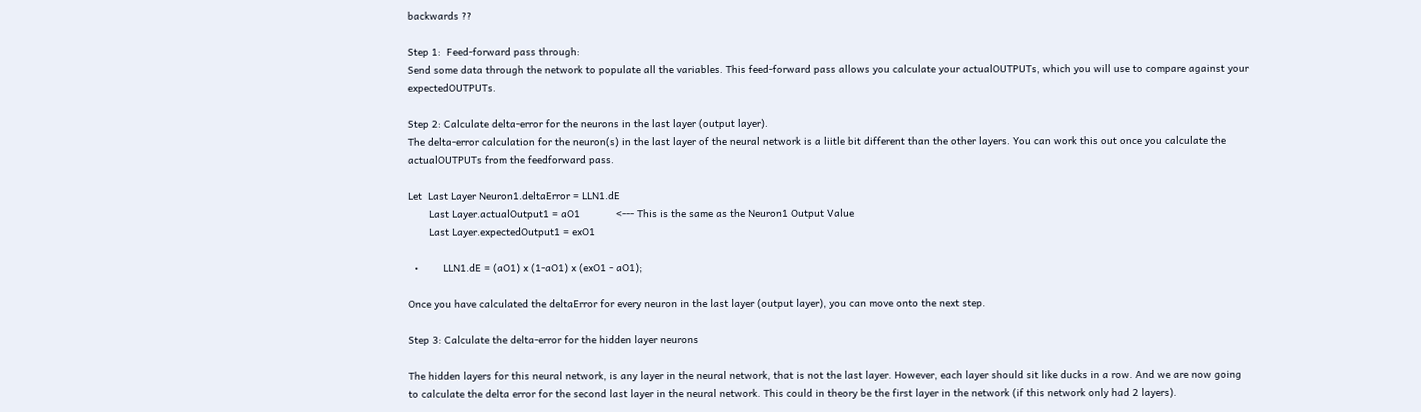backwards ??

Step 1:  Feed-forward pass through:
Send some data through the network to populate all the variables. This feed-forward pass allows you calculate your actualOUTPUTs, which you will use to compare against your expectedOUTPUTs.

Step 2: Calculate delta-error for the neurons in the last layer (output layer).
The delta-error calculation for the neuron(s) in the last layer of the neural network is a liitle bit different than the other layers. You can work this out once you calculate the actualOUTPUTs from the feedforward pass.

Let  Last Layer Neuron1.deltaError = LLN1.dE
       Last Layer.actualOutput1 = aO1            <--- This is the same as the Neuron1 Output Value
       Last Layer.expectedOutput1 = exO1

  •        LLN1.dE = (aO1) x (1-aO1) x (exO1 - aO1);

Once you have calculated the deltaError for every neuron in the last layer (output layer), you can move onto the next step.

Step 3: Calculate the delta-error for the hidden layer neurons

The hidden layers for this neural network, is any layer in the neural network, that is not the last layer. However, each layer should sit like ducks in a row. And we are now going to calculate the delta error for the second last layer in the neural network. This could in theory be the first layer in the network (if this network only had 2 layers).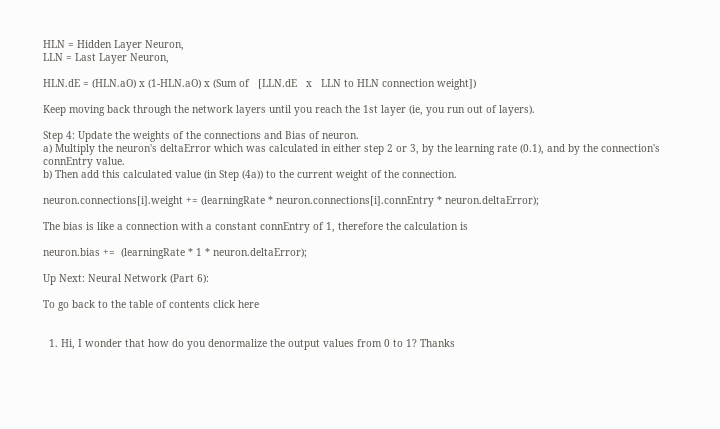HLN = Hidden Layer Neuron,
LLN = Last Layer Neuron,

HLN.dE = (HLN.aO) x (1-HLN.aO) x (Sum of   [LLN.dE   x   LLN to HLN connection weight])

Keep moving back through the network layers until you reach the 1st layer (ie, you run out of layers).

Step 4: Update the weights of the connections and Bias of neuron.
a) Multiply the neuron's deltaError which was calculated in either step 2 or 3, by the learning rate (0.1), and by the connection's connEntry value.
b) Then add this calculated value (in Step (4a)) to the current weight of the connection.

neuron.connections[i].weight += (learningRate * neuron.connections[i].connEntry * neuron.deltaError);

The bias is like a connection with a constant connEntry of 1, therefore the calculation is

neuron.bias +=  (learningRate * 1 * neuron.deltaError);

Up Next: Neural Network (Part 6):

To go back to the table of contents click here


  1. Hi, I wonder that how do you denormalize the output values from 0 to 1? Thanks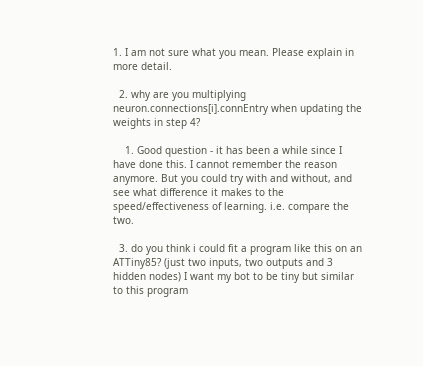1. I am not sure what you mean. Please explain in more detail.

  2. why are you multiplying neuron.connections[i].connEntry when updating the weights in step 4?

    1. Good question - it has been a while since I have done this. I cannot remember the reason anymore. But you could try with and without, and see what difference it makes to the speed/effectiveness of learning. i.e. compare the two.

  3. do you think i could fit a program like this on an ATTiny85? (just two inputs, two outputs and 3 hidden nodes) I want my bot to be tiny but similar to this program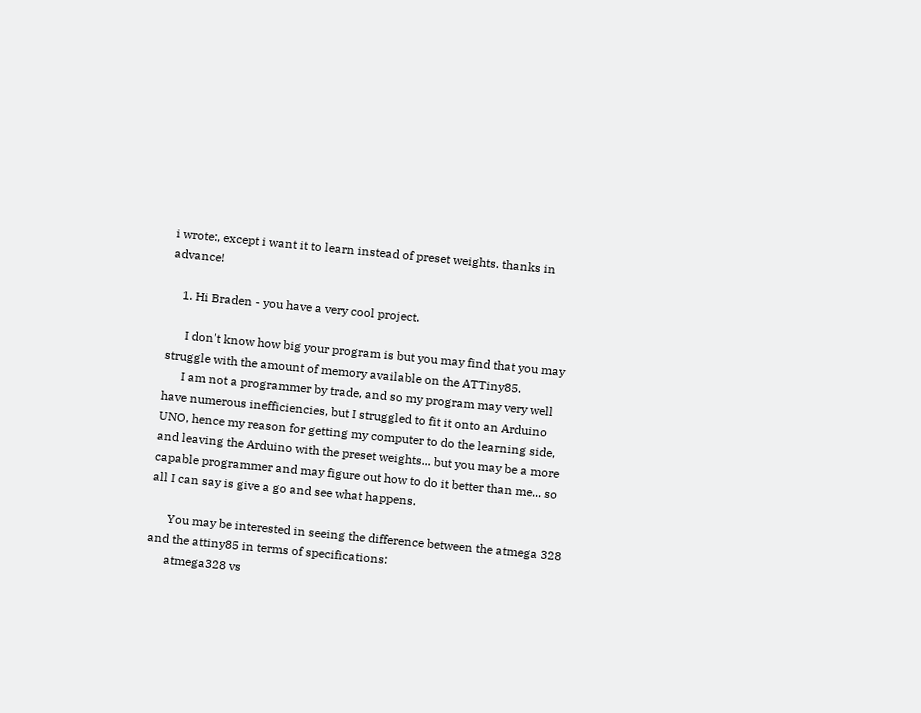i wrote:, except i want it to learn instead of preset weights. thanks in advance!

    1. Hi Braden - you have a very cool project.

      I don't know how big your program is but you may find that you may struggle with the amount of memory available on the ATTiny85.
      I am not a programmer by trade, and so my program may very well have numerous inefficiencies, but I struggled to fit it onto an Arduino UNO, hence my reason for getting my computer to do the learning side, and leaving the Arduino with the preset weights... but you may be a more capable programmer and may figure out how to do it better than me... so all I can say is give a go and see what happens.

      You may be interested in seeing the difference between the atmega 328 and the attiny85 in terms of specifications:
      atmega328 vs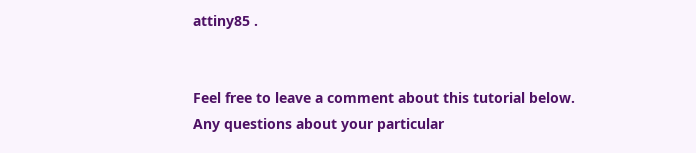attiny85 .


Feel free to leave a comment about this tutorial below.
Any questions about your particular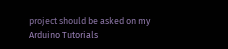project should be asked on my Arduino Tutorials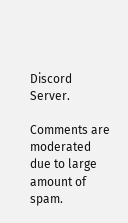Discord Server.

Comments are moderated due to large amount of spam.